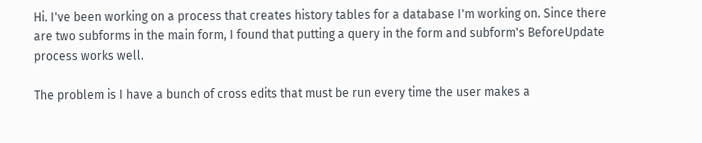Hi. I've been working on a process that creates history tables for a database I'm working on. Since there are two subforms in the main form, I found that putting a query in the form and subform's BeforeUpdate process works well.

The problem is I have a bunch of cross edits that must be run every time the user makes a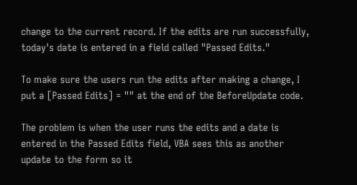change to the current record. If the edits are run successfully, today's date is entered in a field called "Passed Edits."

To make sure the users run the edits after making a change, I put a [Passed Edits] = "" at the end of the BeforeUpdate code.

The problem is when the user runs the edits and a date is entered in the Passed Edits field, VBA sees this as another update to the form so it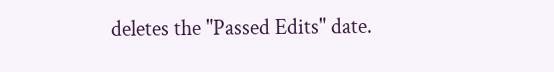deletes the "Passed Edits" date.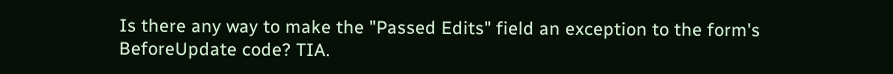Is there any way to make the "Passed Edits" field an exception to the form's BeforeUpdate code? TIA.